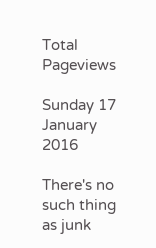Total Pageviews

Sunday 17 January 2016

There's no such thing as junk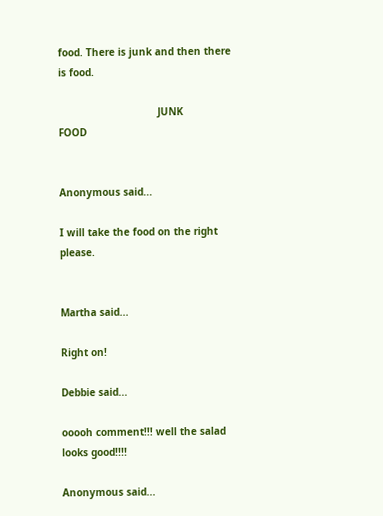food. There is junk and then there is food.

                                 JUNK                                             FOOD


Anonymous said...

I will take the food on the right please.


Martha said...

Right on!

Debbie said...

ooooh comment!!! well the salad looks good!!!!

Anonymous said...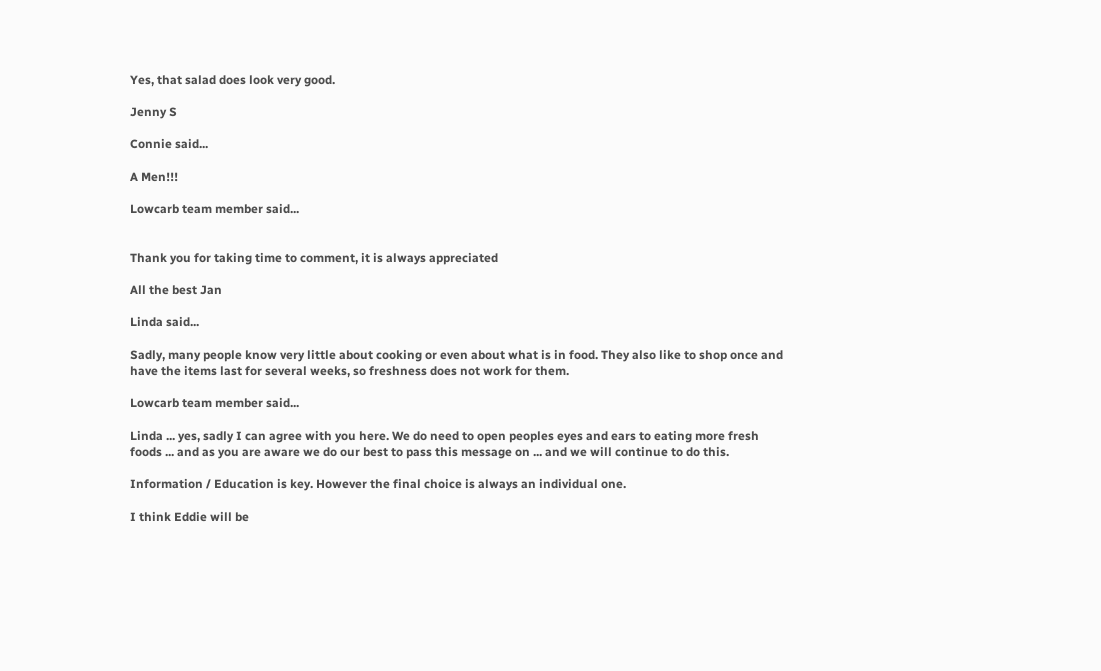Yes, that salad does look very good.

Jenny S

Connie said...

A Men!!!

Lowcarb team member said...


Thank you for taking time to comment, it is always appreciated

All the best Jan

Linda said...

Sadly, many people know very little about cooking or even about what is in food. They also like to shop once and have the items last for several weeks, so freshness does not work for them.

Lowcarb team member said...

Linda ... yes, sadly I can agree with you here. We do need to open peoples eyes and ears to eating more fresh foods ... and as you are aware we do our best to pass this message on ... and we will continue to do this.

Information / Education is key. However the final choice is always an individual one.

I think Eddie will be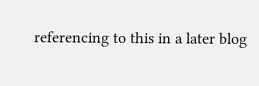referencing to this in a later blog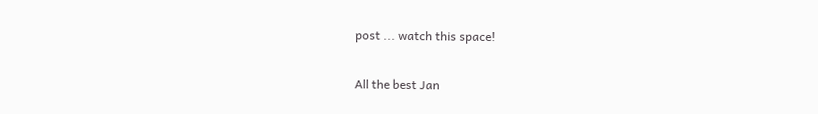post ... watch this space!

All the best Jan